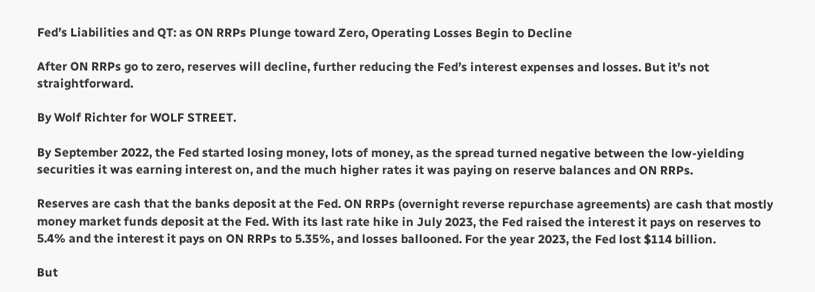Fed’s Liabilities and QT: as ON RRPs Plunge toward Zero, Operating Losses Begin to Decline

After ON RRPs go to zero, reserves will decline, further reducing the Fed’s interest expenses and losses. But it’s not straightforward.

By Wolf Richter for WOLF STREET.

By September 2022, the Fed started losing money, lots of money, as the spread turned negative between the low-yielding securities it was earning interest on, and the much higher rates it was paying on reserve balances and ON RRPs.

Reserves are cash that the banks deposit at the Fed. ON RRPs (overnight reverse repurchase agreements) are cash that mostly money market funds deposit at the Fed. With its last rate hike in July 2023, the Fed raised the interest it pays on reserves to 5.4% and the interest it pays on ON RRPs to 5.35%, and losses ballooned. For the year 2023, the Fed lost $114 billion.

But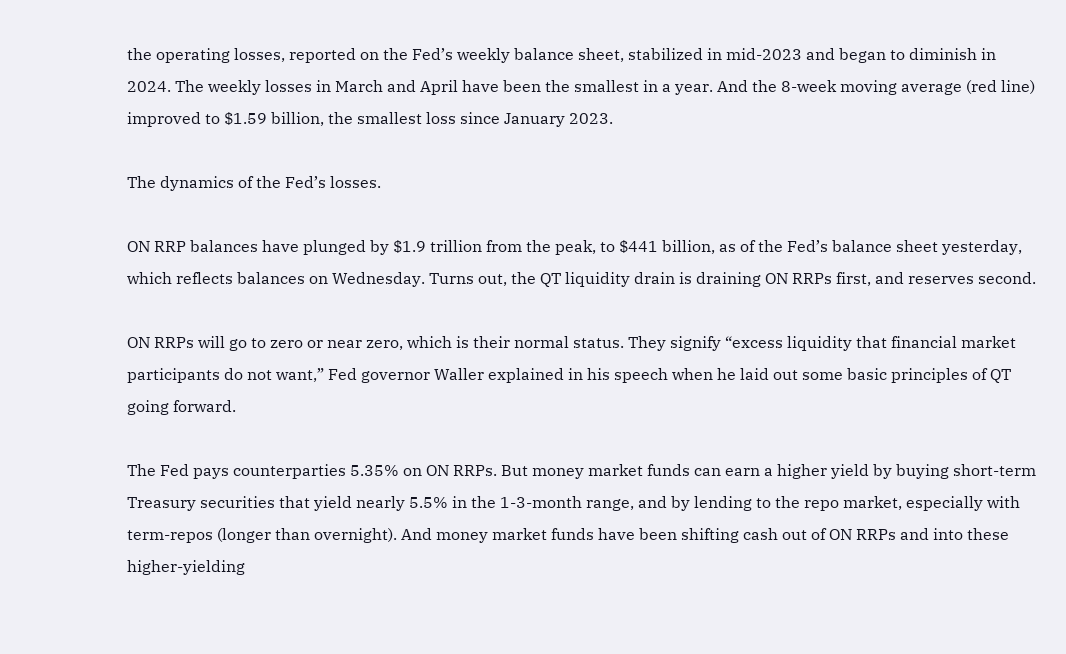the operating losses, reported on the Fed’s weekly balance sheet, stabilized in mid-2023 and began to diminish in 2024. The weekly losses in March and April have been the smallest in a year. And the 8-week moving average (red line) improved to $1.59 billion, the smallest loss since January 2023.

The dynamics of the Fed’s losses.

ON RRP balances have plunged by $1.9 trillion from the peak, to $441 billion, as of the Fed’s balance sheet yesterday, which reflects balances on Wednesday. Turns out, the QT liquidity drain is draining ON RRPs first, and reserves second.

ON RRPs will go to zero or near zero, which is their normal status. They signify “excess liquidity that financial market participants do not want,” Fed governor Waller explained in his speech when he laid out some basic principles of QT going forward.

The Fed pays counterparties 5.35% on ON RRPs. But money market funds can earn a higher yield by buying short-term Treasury securities that yield nearly 5.5% in the 1-3-month range, and by lending to the repo market, especially with term-repos (longer than overnight). And money market funds have been shifting cash out of ON RRPs and into these higher-yielding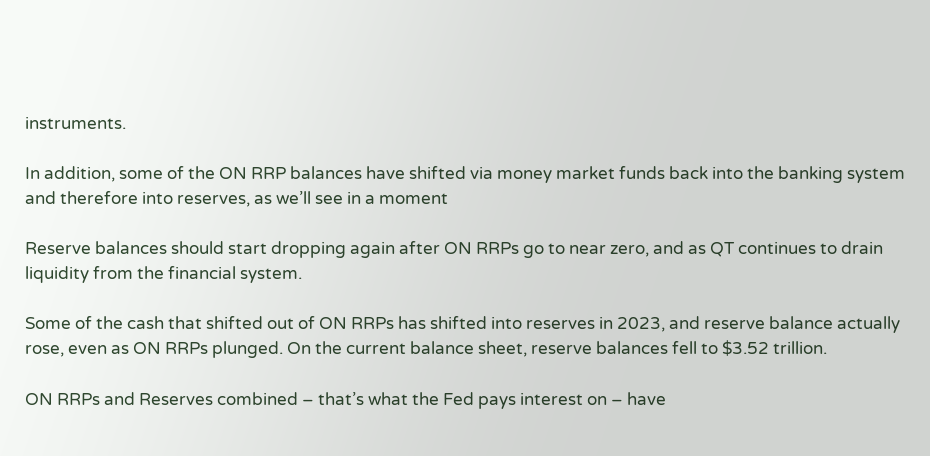instruments.

In addition, some of the ON RRP balances have shifted via money market funds back into the banking system and therefore into reserves, as we’ll see in a moment

Reserve balances should start dropping again after ON RRPs go to near zero, and as QT continues to drain liquidity from the financial system.

Some of the cash that shifted out of ON RRPs has shifted into reserves in 2023, and reserve balance actually rose, even as ON RRPs plunged. On the current balance sheet, reserve balances fell to $3.52 trillion.

ON RRPs and Reserves combined – that’s what the Fed pays interest on – have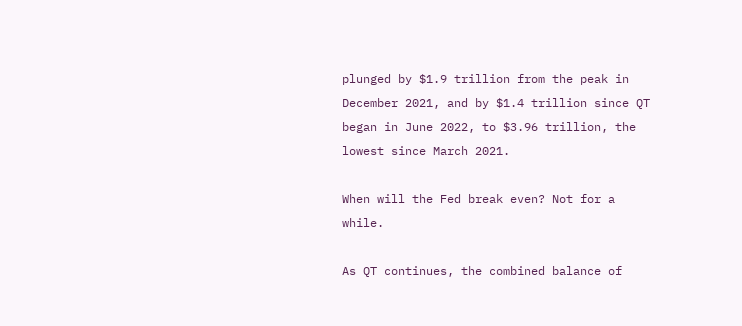plunged by $1.9 trillion from the peak in December 2021, and by $1.4 trillion since QT began in June 2022, to $3.96 trillion, the lowest since March 2021.

When will the Fed break even? Not for a while.

As QT continues, the combined balance of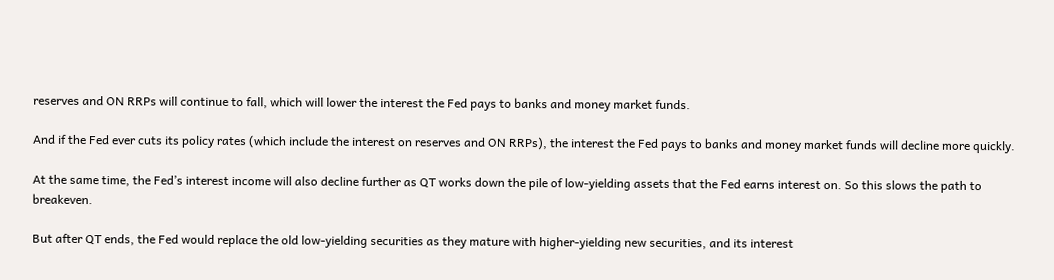reserves and ON RRPs will continue to fall, which will lower the interest the Fed pays to banks and money market funds.

And if the Fed ever cuts its policy rates (which include the interest on reserves and ON RRPs), the interest the Fed pays to banks and money market funds will decline more quickly.

At the same time, the Fed’s interest income will also decline further as QT works down the pile of low-yielding assets that the Fed earns interest on. So this slows the path to breakeven.

But after QT ends, the Fed would replace the old low-yielding securities as they mature with higher-yielding new securities, and its interest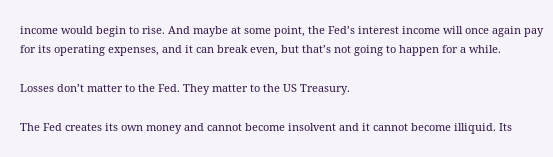income would begin to rise. And maybe at some point, the Fed’s interest income will once again pay for its operating expenses, and it can break even, but that’s not going to happen for a while.

Losses don’t matter to the Fed. They matter to the US Treasury.

The Fed creates its own money and cannot become insolvent and it cannot become illiquid. Its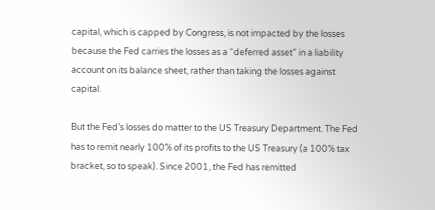capital, which is capped by Congress, is not impacted by the losses because the Fed carries the losses as a “deferred asset” in a liability account on its balance sheet, rather than taking the losses against capital.

But the Fed’s losses do matter to the US Treasury Department. The Fed has to remit nearly 100% of its profits to the US Treasury (a 100% tax bracket, so to speak). Since 2001, the Fed has remitted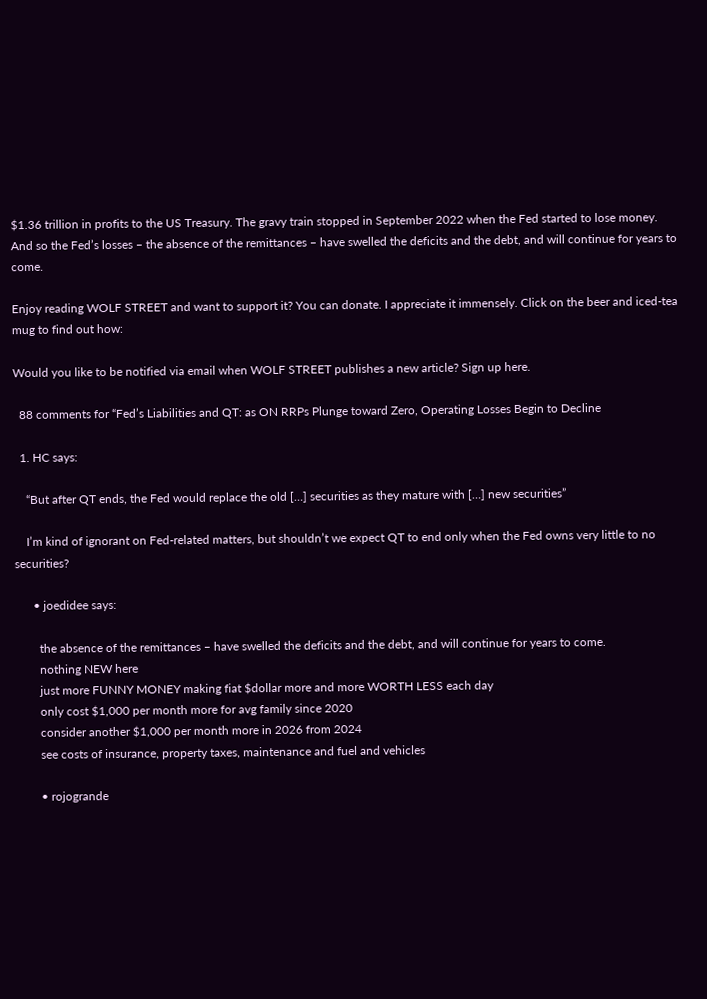$1.36 trillion in profits to the US Treasury. The gravy train stopped in September 2022 when the Fed started to lose money. And so the Fed’s losses – the absence of the remittances – have swelled the deficits and the debt, and will continue for years to come.

Enjoy reading WOLF STREET and want to support it? You can donate. I appreciate it immensely. Click on the beer and iced-tea mug to find out how:

Would you like to be notified via email when WOLF STREET publishes a new article? Sign up here.

  88 comments for “Fed’s Liabilities and QT: as ON RRPs Plunge toward Zero, Operating Losses Begin to Decline

  1. HC says:

    “But after QT ends, the Fed would replace the old […] securities as they mature with […] new securities”

    I’m kind of ignorant on Fed-related matters, but shouldn’t we expect QT to end only when the Fed owns very little to no securities?

      • joedidee says:

        the absence of the remittances – have swelled the deficits and the debt, and will continue for years to come.
        nothing NEW here
        just more FUNNY MONEY making fiat $dollar more and more WORTH LESS each day
        only cost $1,000 per month more for avg family since 2020
        consider another $1,000 per month more in 2026 from 2024
        see costs of insurance, property taxes, maintenance and fuel and vehicles

        • rojogrande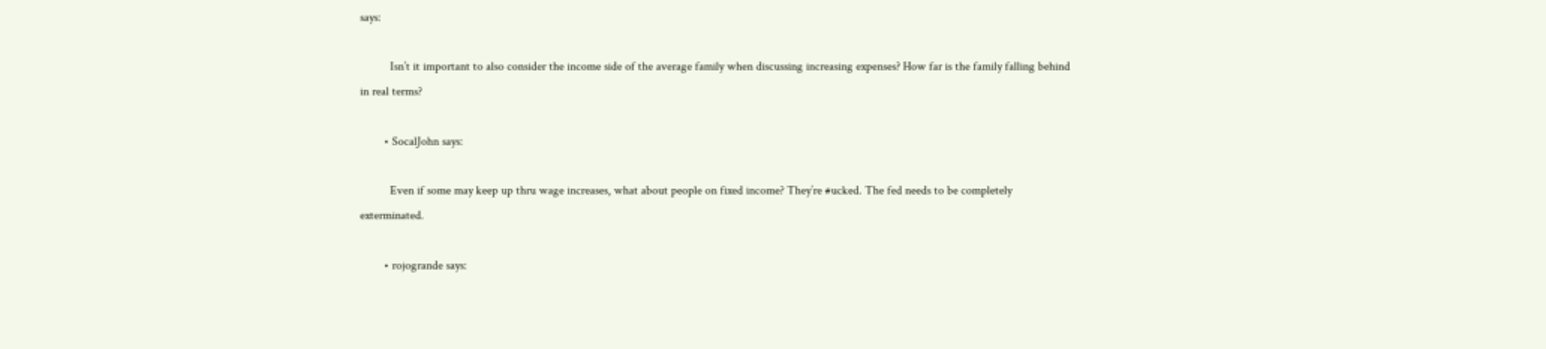says:

          Isn’t it important to also consider the income side of the average family when discussing increasing expenses? How far is the family falling behind in real terms?

        • SocalJohn says:

          Even if some may keep up thru wage increases, what about people on fixed income? They’re #ucked. The fed needs to be completely exterminated.

        • rojogrande says: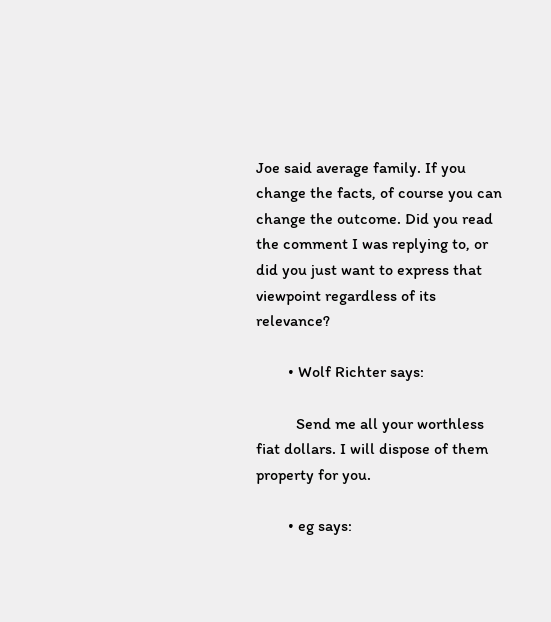Joe said average family. If you change the facts, of course you can change the outcome. Did you read the comment I was replying to, or did you just want to express that viewpoint regardless of its relevance?

        • Wolf Richter says:

          Send me all your worthless fiat dollars. I will dispose of them property for you.

        • eg says: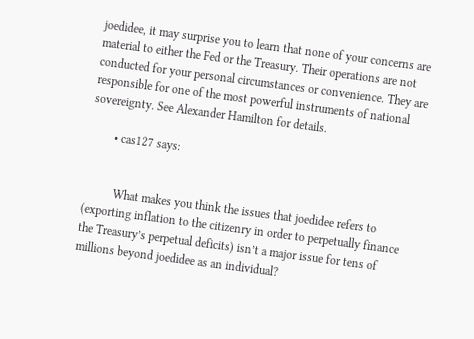joedidee, it may surprise you to learn that none of your concerns are material to either the Fed or the Treasury. Their operations are not conducted for your personal circumstances or convenience. They are responsible for one of the most powerful instruments of national sovereignty. See Alexander Hamilton for details.

        • cas127 says:


          What makes you think the issues that joedidee refers to (exporting inflation to the citizenry in order to perpetually finance the Treasury’s perpetual deficits) isn’t a major issue for tens of millions beyond joedidee as an individual?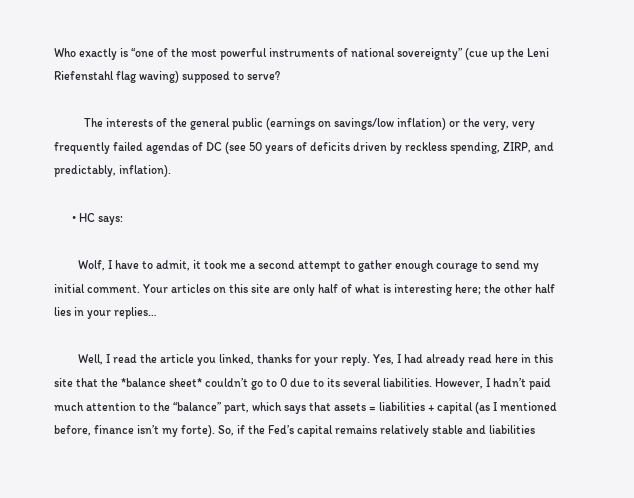Who exactly is “one of the most powerful instruments of national sovereignty” (cue up the Leni Riefenstahl flag waving) supposed to serve?

          The interests of the general public (earnings on savings/low inflation) or the very, very frequently failed agendas of DC (see 50 years of deficits driven by reckless spending, ZIRP, and predictably, inflation).

      • HC says:

        Wolf, I have to admit, it took me a second attempt to gather enough courage to send my initial comment. Your articles on this site are only half of what is interesting here; the other half lies in your replies…

        Well, I read the article you linked, thanks for your reply. Yes, I had already read here in this site that the *balance sheet* couldn’t go to 0 due to its several liabilities. However, I hadn’t paid much attention to the “balance” part, which says that assets = liabilities + capital (as I mentioned before, finance isn’t my forte). So, if the Fed’s capital remains relatively stable and liabilities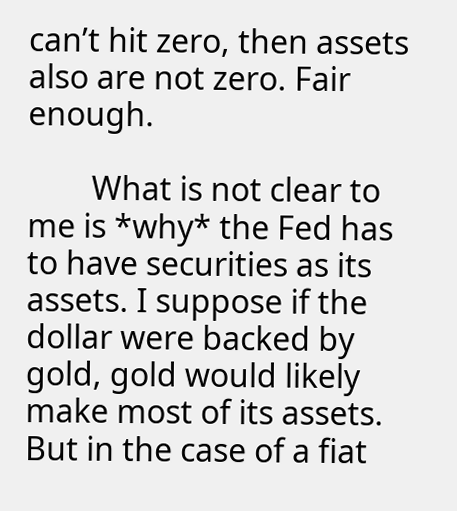can’t hit zero, then assets also are not zero. Fair enough.

        What is not clear to me is *why* the Fed has to have securities as its assets. I suppose if the dollar were backed by gold, gold would likely make most of its assets. But in the case of a fiat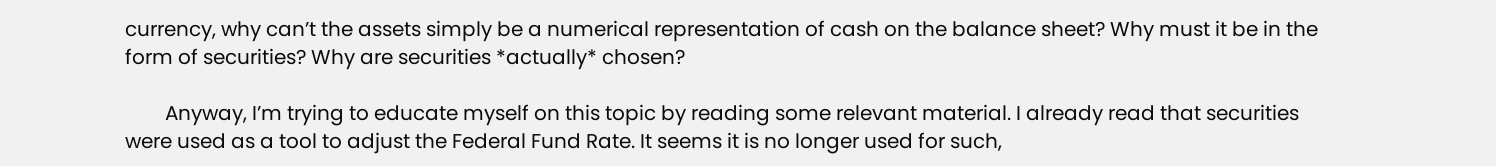currency, why can’t the assets simply be a numerical representation of cash on the balance sheet? Why must it be in the form of securities? Why are securities *actually* chosen?

        Anyway, I’m trying to educate myself on this topic by reading some relevant material. I already read that securities were used as a tool to adjust the Federal Fund Rate. It seems it is no longer used for such,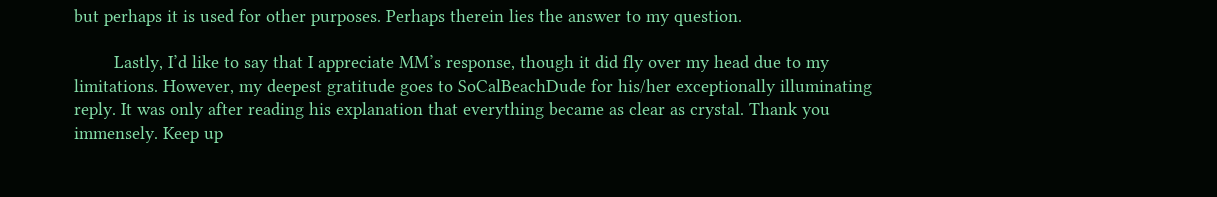but perhaps it is used for other purposes. Perhaps therein lies the answer to my question.

        Lastly, I’d like to say that I appreciate MM’s response, though it did fly over my head due to my limitations. However, my deepest gratitude goes to SoCalBeachDude for his/her exceptionally illuminating reply. It was only after reading his explanation that everything became as clear as crystal. Thank you immensely. Keep up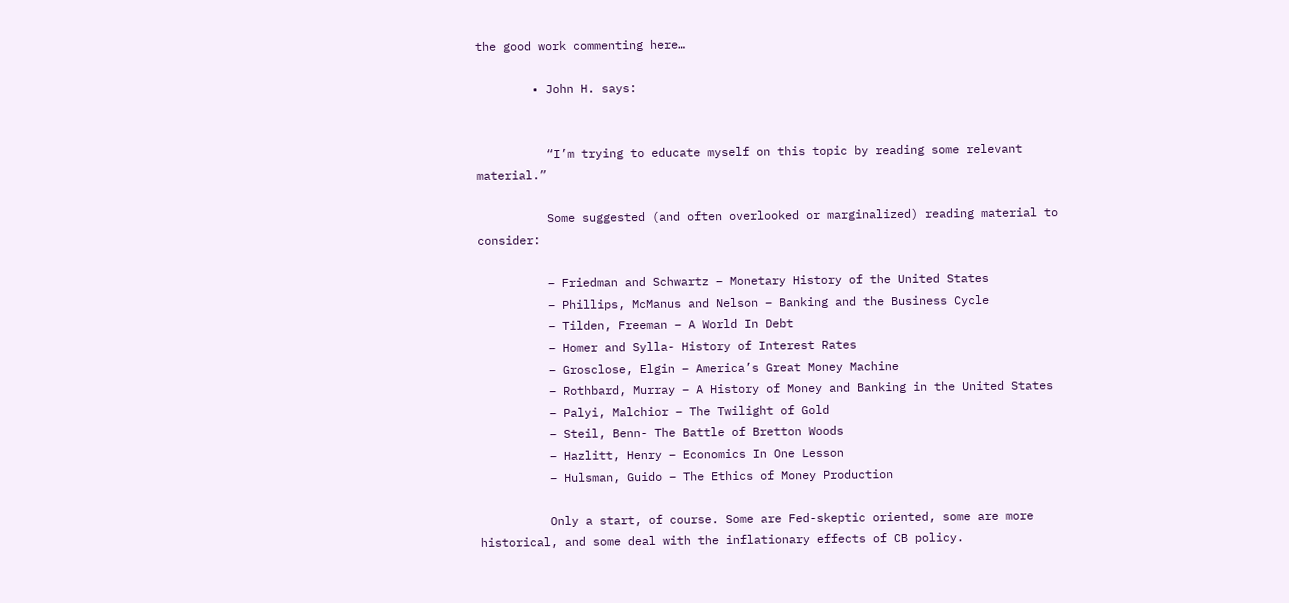the good work commenting here…

        • John H. says:


          “I’m trying to educate myself on this topic by reading some relevant material.”

          Some suggested (and often overlooked or marginalized) reading material to consider:

          – Friedman and Schwartz – Monetary History of the United States
          – Phillips, McManus and Nelson – Banking and the Business Cycle
          – Tilden, Freeman – A World In Debt
          – Homer and Sylla- History of Interest Rates
          – Grosclose, Elgin – America’s Great Money Machine
          – Rothbard, Murray – A History of Money and Banking in the United States
          – Palyi, Malchior – The Twilight of Gold
          – Steil, Benn- The Battle of Bretton Woods
          – Hazlitt, Henry – Economics In One Lesson
          – Hulsman, Guido – The Ethics of Money Production

          Only a start, of course. Some are Fed-skeptic oriented, some are more historical, and some deal with the inflationary effects of CB policy.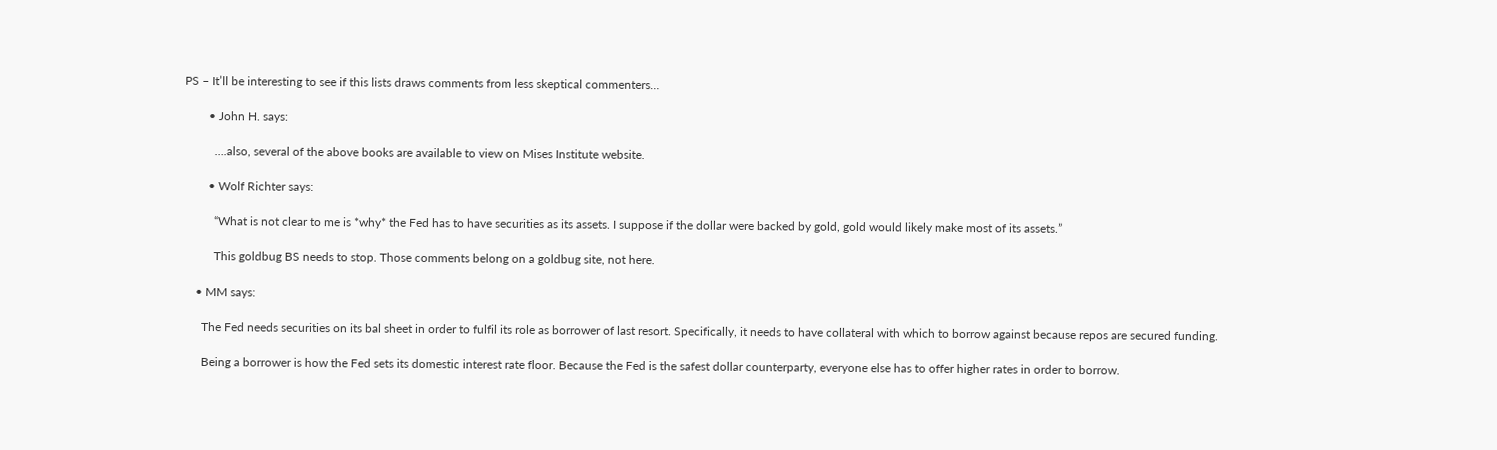PS – It’ll be interesting to see if this lists draws comments from less skeptical commenters…

        • John H. says:

          ….also, several of the above books are available to view on Mises Institute website.

        • Wolf Richter says:

          “What is not clear to me is *why* the Fed has to have securities as its assets. I suppose if the dollar were backed by gold, gold would likely make most of its assets.”

          This goldbug BS needs to stop. Those comments belong on a goldbug site, not here.

    • MM says:

      The Fed needs securities on its bal sheet in order to fulfil its role as borrower of last resort. Specifically, it needs to have collateral with which to borrow against because repos are secured funding.

      Being a borrower is how the Fed sets its domestic interest rate floor. Because the Fed is the safest dollar counterparty, everyone else has to offer higher rates in order to borrow.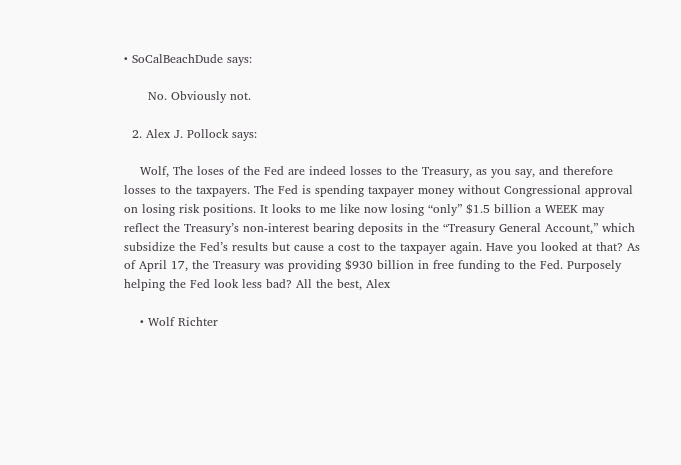• SoCalBeachDude says:

      No. Obviously not.

  2. Alex J. Pollock says:

    Wolf, The loses of the Fed are indeed losses to the Treasury, as you say, and therefore losses to the taxpayers. The Fed is spending taxpayer money without Congressional approval on losing risk positions. It looks to me like now losing “only” $1.5 billion a WEEK may reflect the Treasury’s non-interest bearing deposits in the “Treasury General Account,” which subsidize the Fed’s results but cause a cost to the taxpayer again. Have you looked at that? As of April 17, the Treasury was providing $930 billion in free funding to the Fed. Purposely helping the Fed look less bad? All the best, Alex

    • Wolf Richter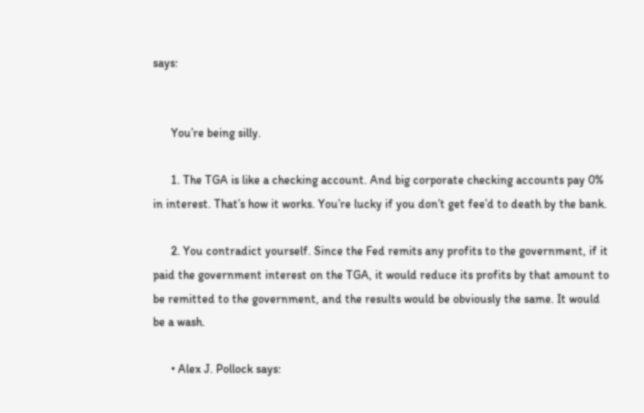says:


      You’re being silly.

      1. The TGA is like a checking account. And big corporate checking accounts pay 0% in interest. That’s how it works. You’re lucky if you don’t get fee’d to death by the bank.

      2. You contradict yourself. Since the Fed remits any profits to the government, if it paid the government interest on the TGA, it would reduce its profits by that amount to be remitted to the government, and the results would be obviously the same. It would be a wash.

      • Alex J. Pollock says: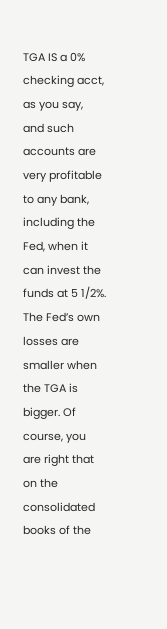TGA IS a 0% checking acct, as you say, and such accounts are very profitable to any bank, including the Fed, when it can invest the funds at 5 1/2%. The Fed’s own losses are smaller when the TGA is bigger. Of course, you are right that on the consolidated books of the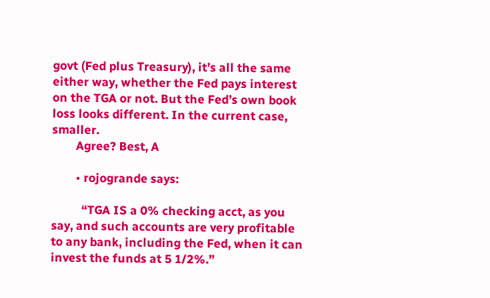govt (Fed plus Treasury), it’s all the same either way, whether the Fed pays interest on the TGA or not. But the Fed’s own book loss looks different. In the current case, smaller.
        Agree? Best, A

        • rojogrande says:

          “TGA IS a 0% checking acct, as you say, and such accounts are very profitable to any bank, including the Fed, when it can invest the funds at 5 1/2%.”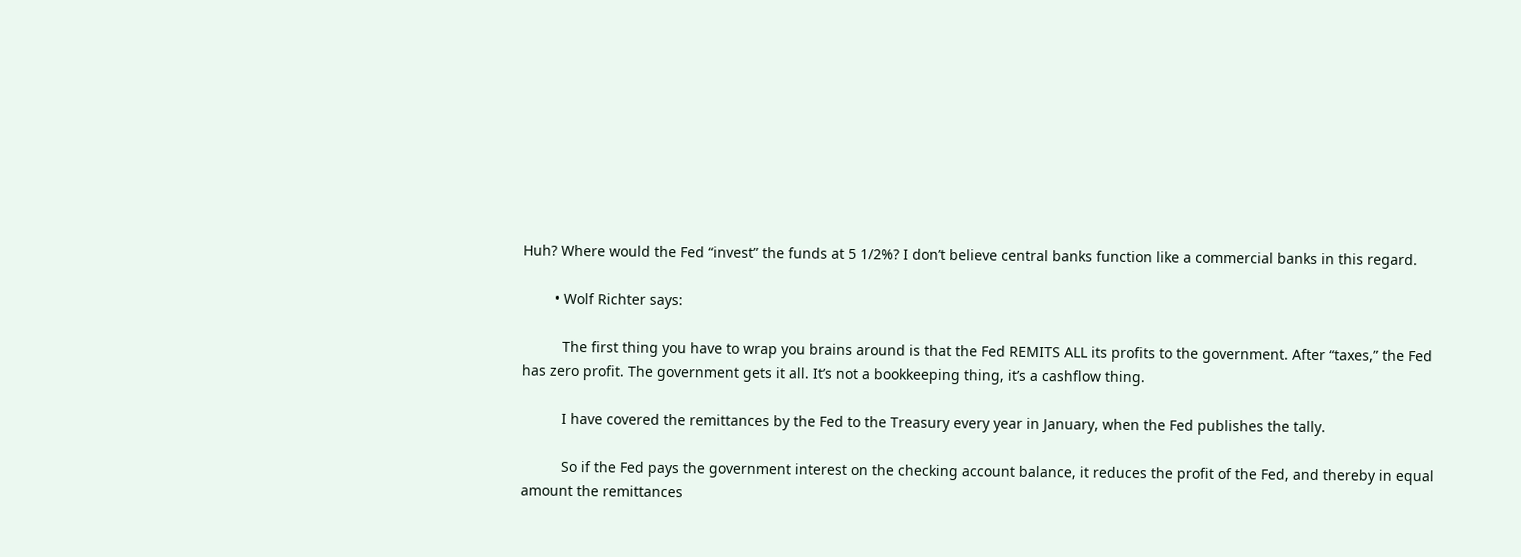Huh? Where would the Fed “invest” the funds at 5 1/2%? I don’t believe central banks function like a commercial banks in this regard.

        • Wolf Richter says:

          The first thing you have to wrap you brains around is that the Fed REMITS ALL its profits to the government. After “taxes,” the Fed has zero profit. The government gets it all. It’s not a bookkeeping thing, it’s a cashflow thing.

          I have covered the remittances by the Fed to the Treasury every year in January, when the Fed publishes the tally.

          So if the Fed pays the government interest on the checking account balance, it reduces the profit of the Fed, and thereby in equal amount the remittances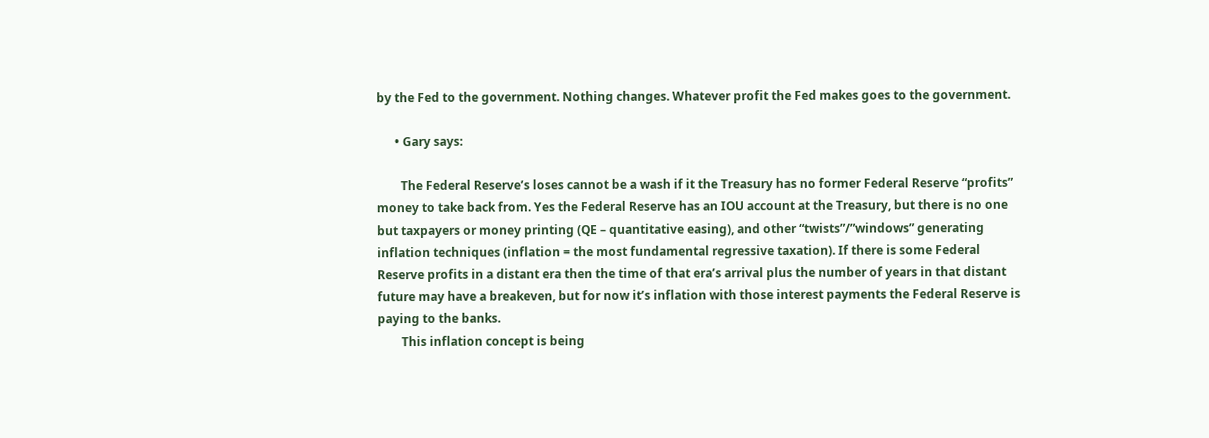by the Fed to the government. Nothing changes. Whatever profit the Fed makes goes to the government.

      • Gary says:

        The Federal Reserve’s loses cannot be a wash if it the Treasury has no former Federal Reserve “profits” money to take back from. Yes the Federal Reserve has an IOU account at the Treasury, but there is no one but taxpayers or money printing (QE – quantitative easing), and other “twists”/”windows” generating inflation techniques (inflation = the most fundamental regressive taxation). If there is some Federal Reserve profits in a distant era then the time of that era’s arrival plus the number of years in that distant future may have a breakeven, but for now it’s inflation with those interest payments the Federal Reserve is paying to the banks.
        This inflation concept is being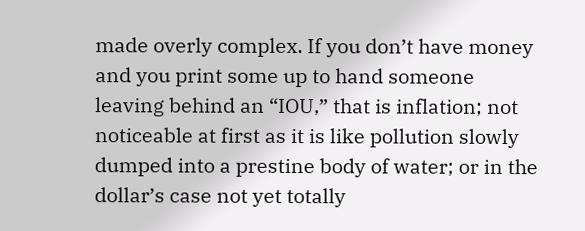made overly complex. If you don’t have money and you print some up to hand someone leaving behind an “IOU,” that is inflation; not noticeable at first as it is like pollution slowly dumped into a prestine body of water; or in the dollar’s case not yet totally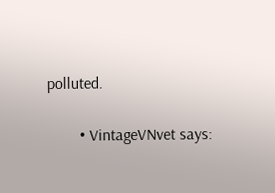polluted.

        • VintageVNvet says: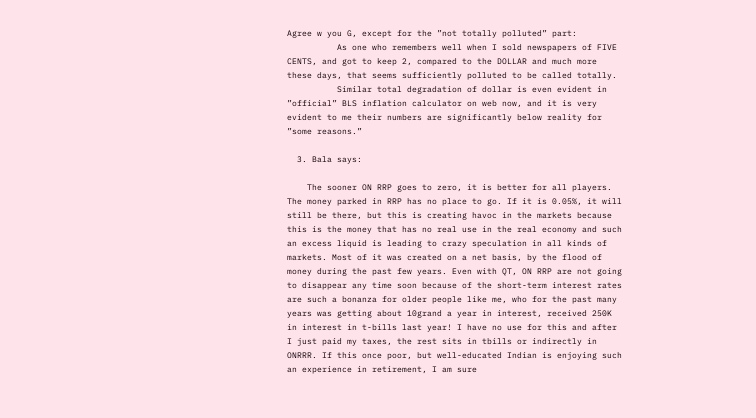Agree w you G, except for the ”not totally polluted” part:
          As one who remembers well when I sold newspapers of FIVE CENTS, and got to keep 2, compared to the DOLLAR and much more these days, that seems sufficiently polluted to be called totally.
          Similar total degradation of dollar is even evident in ”official” BLS inflation calculator on web now, and it is very evident to me their numbers are significantly below reality for ”some reasons.”

  3. Bala says:

    The sooner ON RRP goes to zero, it is better for all players. The money parked in RRP has no place to go. If it is 0.05%, it will still be there, but this is creating havoc in the markets because this is the money that has no real use in the real economy and such an excess liquid is leading to crazy speculation in all kinds of markets. Most of it was created on a net basis, by the flood of money during the past few years. Even with QT, ON RRP are not going to disappear any time soon because of the short-term interest rates are such a bonanza for older people like me, who for the past many years was getting about 10grand a year in interest, received 250K in interest in t-bills last year! I have no use for this and after I just paid my taxes, the rest sits in tbills or indirectly in ONRRR. If this once poor, but well-educated Indian is enjoying such an experience in retirement, I am sure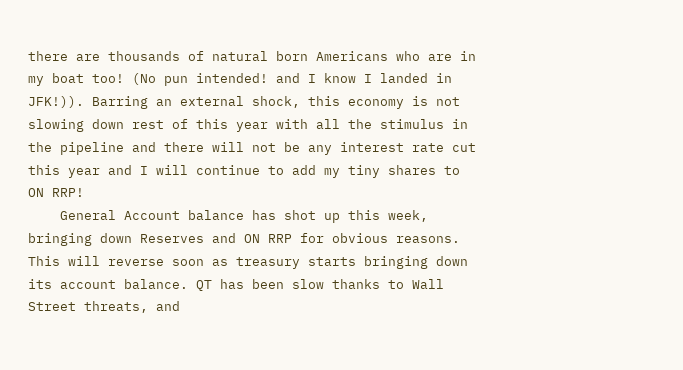there are thousands of natural born Americans who are in my boat too! (No pun intended! and I know I landed in JFK!)). Barring an external shock, this economy is not slowing down rest of this year with all the stimulus in the pipeline and there will not be any interest rate cut this year and I will continue to add my tiny shares to ON RRP!
    General Account balance has shot up this week, bringing down Reserves and ON RRP for obvious reasons. This will reverse soon as treasury starts bringing down its account balance. QT has been slow thanks to Wall Street threats, and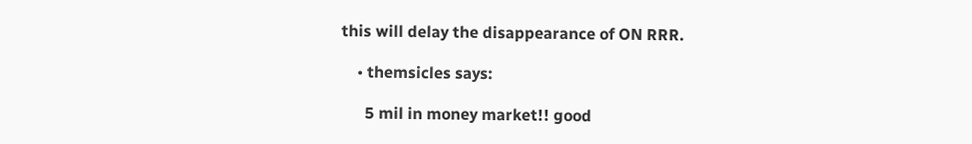this will delay the disappearance of ON RRR.

    • themsicles says:

      5 mil in money market!! good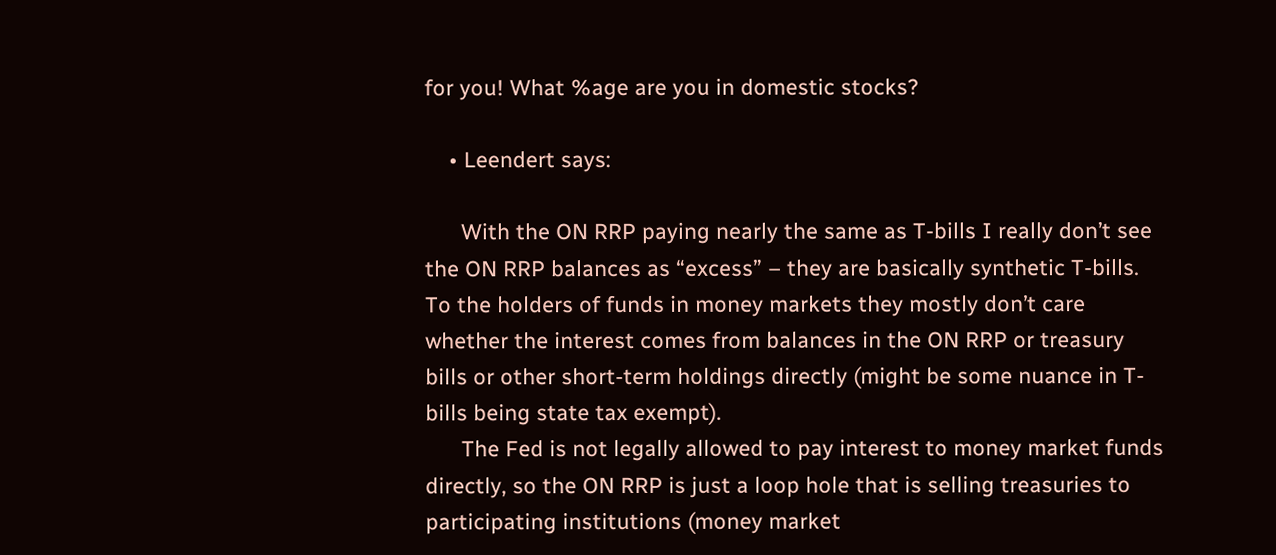for you! What %age are you in domestic stocks?

    • Leendert says:

      With the ON RRP paying nearly the same as T-bills I really don’t see the ON RRP balances as “excess” – they are basically synthetic T-bills. To the holders of funds in money markets they mostly don’t care whether the interest comes from balances in the ON RRP or treasury bills or other short-term holdings directly (might be some nuance in T-bills being state tax exempt).
      The Fed is not legally allowed to pay interest to money market funds directly, so the ON RRP is just a loop hole that is selling treasuries to participating institutions (money market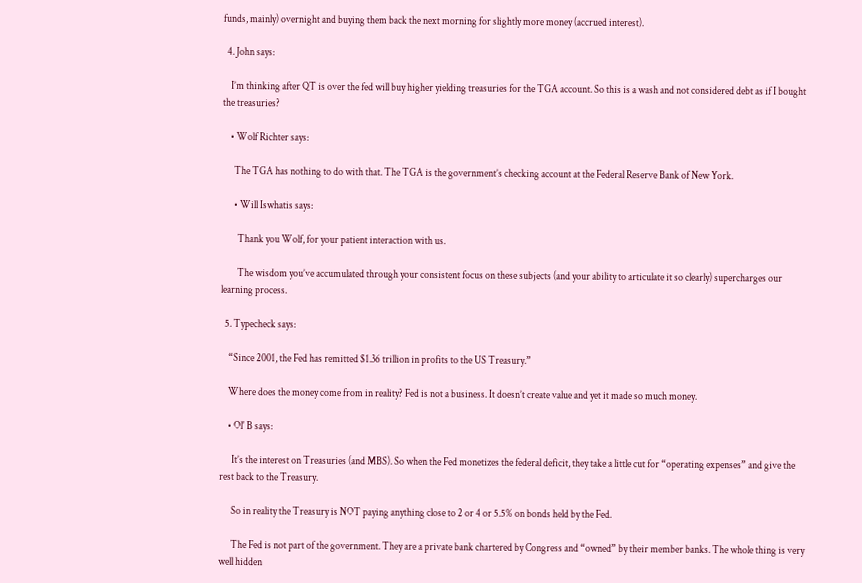funds, mainly) overnight and buying them back the next morning for slightly more money (accrued interest).

  4. John says:

    I’m thinking after QT is over the fed will buy higher yielding treasuries for the TGA account. So this is a wash and not considered debt as if I bought the treasuries?

    • Wolf Richter says:

      The TGA has nothing to do with that. The TGA is the government’s checking account at the Federal Reserve Bank of New York.

      • Will Iswhatis says:

        Thank you Wolf, for your patient interaction with us.

        The wisdom you’ve accumulated through your consistent focus on these subjects (and your ability to articulate it so clearly) supercharges our learning process.

  5. Typecheck says:

    “Since 2001, the Fed has remitted $1.36 trillion in profits to the US Treasury.”

    Where does the money come from in reality? Fed is not a business. It doesn’t create value and yet it made so much money.

    • Ol' B says:

      It’s the interest on Treasuries (and MBS). So when the Fed monetizes the federal deficit, they take a little cut for “operating expenses” and give the rest back to the Treasury.

      So in reality the Treasury is NOT paying anything close to 2 or 4 or 5.5% on bonds held by the Fed.

      The Fed is not part of the government. They are a private bank chartered by Congress and “owned” by their member banks. The whole thing is very well hidden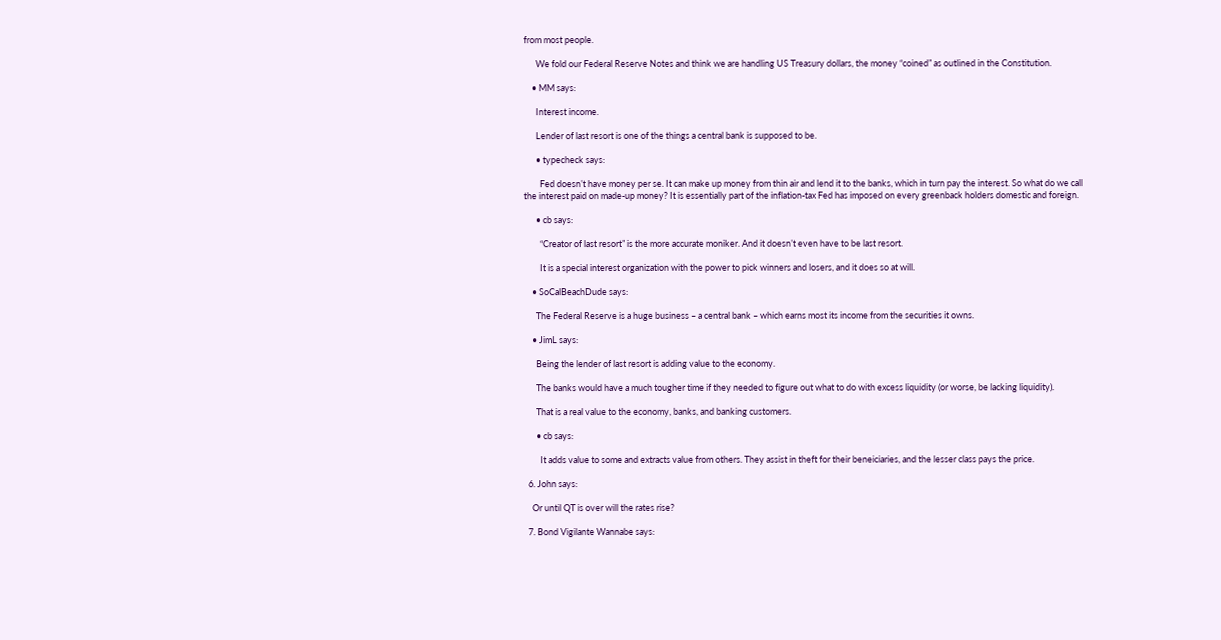from most people.

      We fold our Federal Reserve Notes and think we are handling US Treasury dollars, the money “coined” as outlined in the Constitution.

    • MM says:

      Interest income.

      Lender of last resort is one of the things a central bank is supposed to be.

      • typecheck says:

        Fed doesn’t have money per se. It can make up money from thin air and lend it to the banks, which in turn pay the interest. So what do we call the interest paid on made-up money? It is essentially part of the inflation-tax Fed has imposed on every greenback holders domestic and foreign.

      • cb says:

        “Creator of last resort” is the more accurate moniker. And it doesn’t even have to be last resort.

        It is a special interest organization with the power to pick winners and losers, and it does so at will.

    • SoCalBeachDude says:

      The Federal Reserve is a huge business – a central bank – which earns most its income from the securities it owns.

    • JimL says:

      Being the lender of last resort is adding value to the economy.

      The banks would have a much tougher time if they needed to figure out what to do with excess liquidity (or worse, be lacking liquidity).

      That is a real value to the economy, banks, and banking customers.

      • cb says:

        It adds value to some and extracts value from others. They assist in theft for their beneiciaries, and the lesser class pays the price.

  6. John says:

    Or until QT is over will the rates rise?

  7. Bond Vigilante Wannabe says: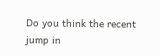Do you think the recent jump in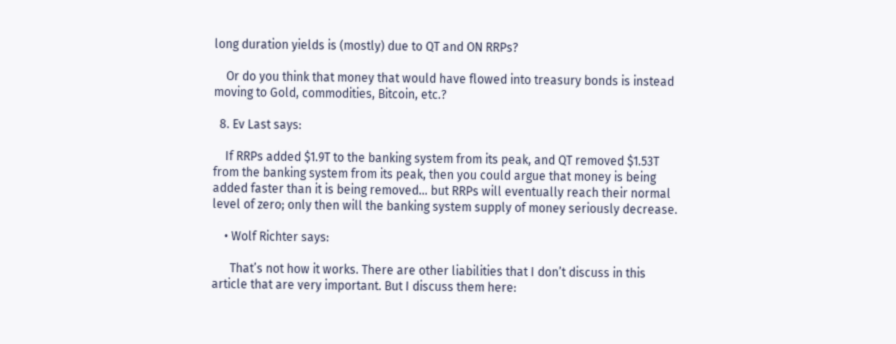long duration yields is (mostly) due to QT and ON RRPs?

    Or do you think that money that would have flowed into treasury bonds is instead moving to Gold, commodities, Bitcoin, etc.?

  8. Ev Last says:

    If RRPs added $1.9T to the banking system from its peak, and QT removed $1.53T from the banking system from its peak, then you could argue that money is being added faster than it is being removed… but RRPs will eventually reach their normal level of zero; only then will the banking system supply of money seriously decrease.

    • Wolf Richter says:

      That’s not how it works. There are other liabilities that I don’t discuss in this article that are very important. But I discuss them here: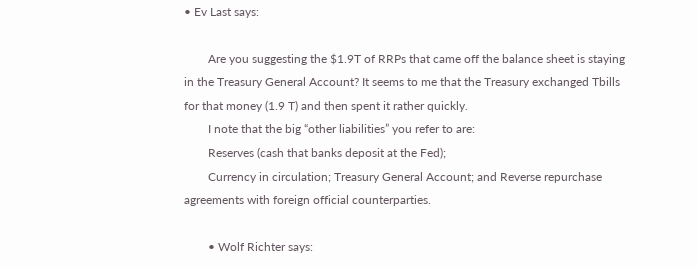• Ev Last says:

        Are you suggesting the $1.9T of RRPs that came off the balance sheet is staying in the Treasury General Account? It seems to me that the Treasury exchanged Tbills for that money (1.9 T) and then spent it rather quickly.
        I note that the big “other liabilities” you refer to are:
        Reserves (cash that banks deposit at the Fed);
        Currency in circulation; Treasury General Account; and Reverse repurchase agreements with foreign official counterparties.

        • Wolf Richter says: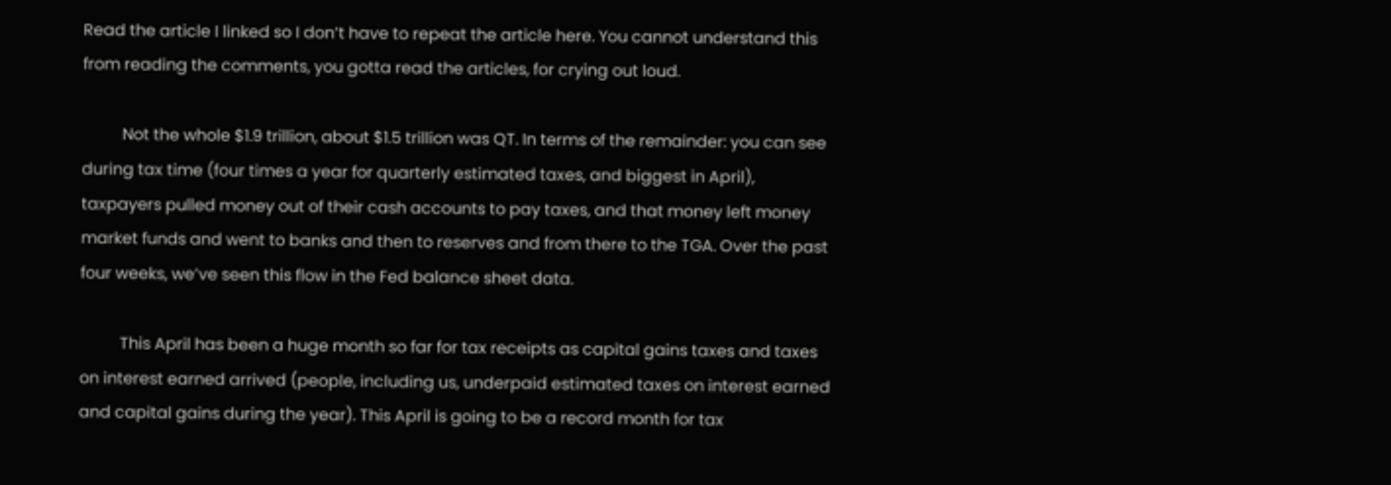Read the article I linked so I don’t have to repeat the article here. You cannot understand this from reading the comments, you gotta read the articles, for crying out loud.

          Not the whole $1.9 trillion, about $1.5 trillion was QT. In terms of the remainder: you can see during tax time (four times a year for quarterly estimated taxes, and biggest in April), taxpayers pulled money out of their cash accounts to pay taxes, and that money left money market funds and went to banks and then to reserves and from there to the TGA. Over the past four weeks, we’ve seen this flow in the Fed balance sheet data.

          This April has been a huge month so far for tax receipts as capital gains taxes and taxes on interest earned arrived (people, including us, underpaid estimated taxes on interest earned and capital gains during the year). This April is going to be a record month for tax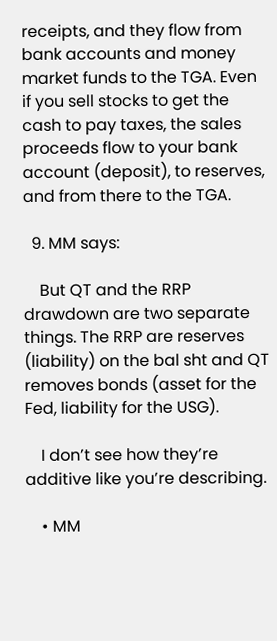receipts, and they flow from bank accounts and money market funds to the TGA. Even if you sell stocks to get the cash to pay taxes, the sales proceeds flow to your bank account (deposit), to reserves, and from there to the TGA.

  9. MM says:

    But QT and the RRP drawdown are two separate things. The RRP are reserves (liability) on the bal sht and QT removes bonds (asset for the Fed, liability for the USG).

    I don’t see how they’re additive like you’re describing.

    • MM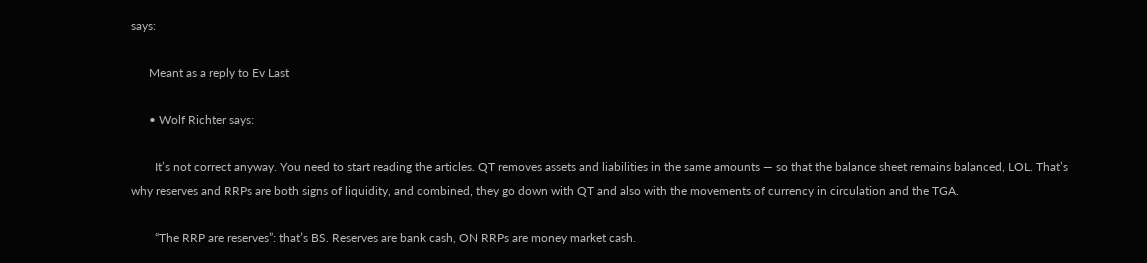says:

      Meant as a reply to Ev Last

      • Wolf Richter says:

        It’s not correct anyway. You need to start reading the articles. QT removes assets and liabilities in the same amounts — so that the balance sheet remains balanced, LOL. That’s why reserves and RRPs are both signs of liquidity, and combined, they go down with QT and also with the movements of currency in circulation and the TGA.

        “The RRP are reserves”: that’s BS. Reserves are bank cash, ON RRPs are money market cash.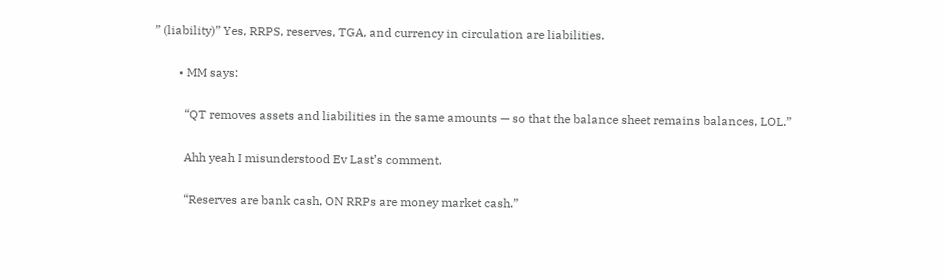” (liability)” Yes, RRPS, reserves, TGA, and currency in circulation are liabilities.

        • MM says:

          “QT removes assets and liabilities in the same amounts — so that the balance sheet remains balances, LOL.”

          Ahh yeah I misunderstood Ev Last’s comment.

          “Reserves are bank cash, ON RRPs are money market cash.”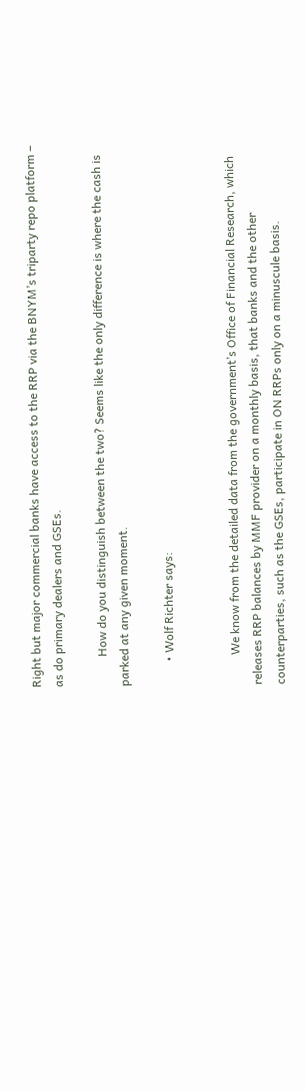Right but major commercial banks have access to the RRP via the BNYM’s triparty repo platform – as do primary dealers and GSEs.

          How do you distinguish between the two? Seems like the only difference is where the cash is parked at any given moment.

        • Wolf Richter says:


          We know from the detailed data from the government’s Office of Financial Research, which releases RRP balances by MMF provider on a monthly basis, that banks and the other counterparties, such as the GSEs, participate in ON RRPs only on a minuscule basis.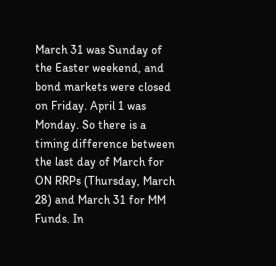March 31 was Sunday of the Easter weekend, and bond markets were closed on Friday. April 1 was Monday. So there is a timing difference between the last day of March for ON RRPs (Thursday, March 28) and March 31 for MM Funds. In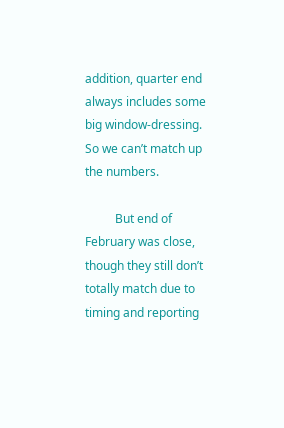addition, quarter end always includes some big window-dressing. So we can’t match up the numbers.

          But end of February was close, though they still don’t totally match due to timing and reporting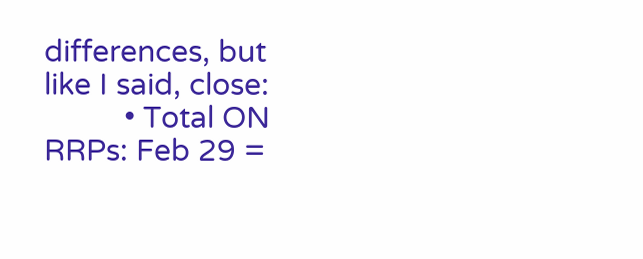differences, but like I said, close:
          • Total ON RRPs: Feb 29 =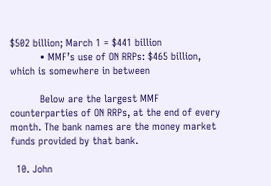$502 billion; March 1 = $441 billion
          • MMF’s use of ON RRPs: $465 billion, which is somewhere in between

          Below are the largest MMF counterparties of ON RRPs, at the end of every month. The bank names are the money market funds provided by that bank.

  10. John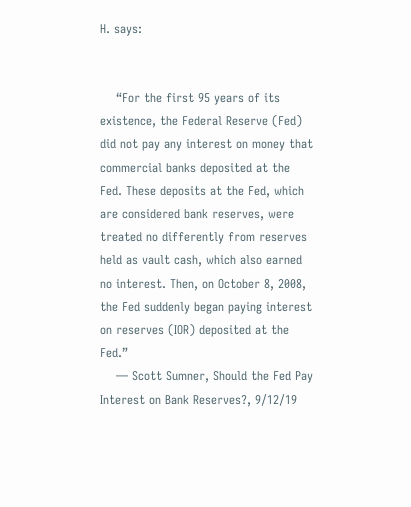H. says:


    “For the first 95 years of its existence, the Federal Reserve (Fed) did not pay any interest on money that commercial banks deposited at the Fed. These deposits at the Fed, which are considered bank reserves, were treated no differently from reserves held as vault cash, which also earned no interest. Then, on October 8, 2008, the Fed suddenly began paying interest on reserves (IOR) deposited at the Fed.”
    — Scott Sumner, Should the Fed Pay Interest on Bank Reserves?, 9/12/19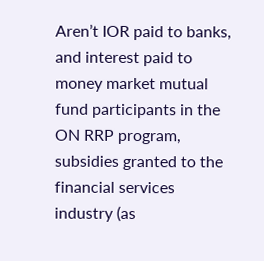Aren’t IOR paid to banks, and interest paid to money market mutual fund participants in the ON RRP program, subsidies granted to the financial services industry (as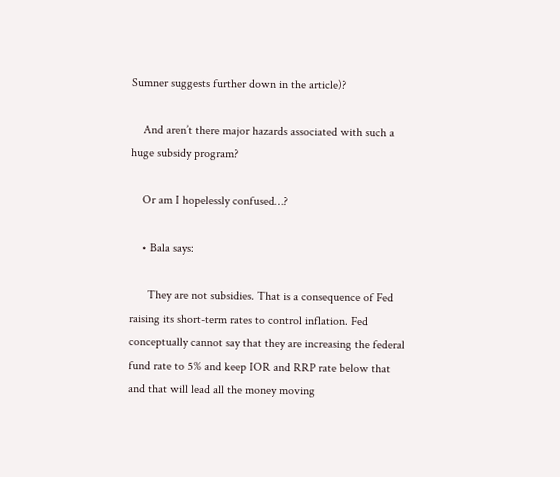Sumner suggests further down in the article)?

    And aren’t there major hazards associated with such a huge subsidy program?

    Or am I hopelessly confused…?

    • Bala says:

      They are not subsidies. That is a consequence of Fed raising its short-term rates to control inflation. Fed conceptually cannot say that they are increasing the federal fund rate to 5% and keep IOR and RRP rate below that and that will lead all the money moving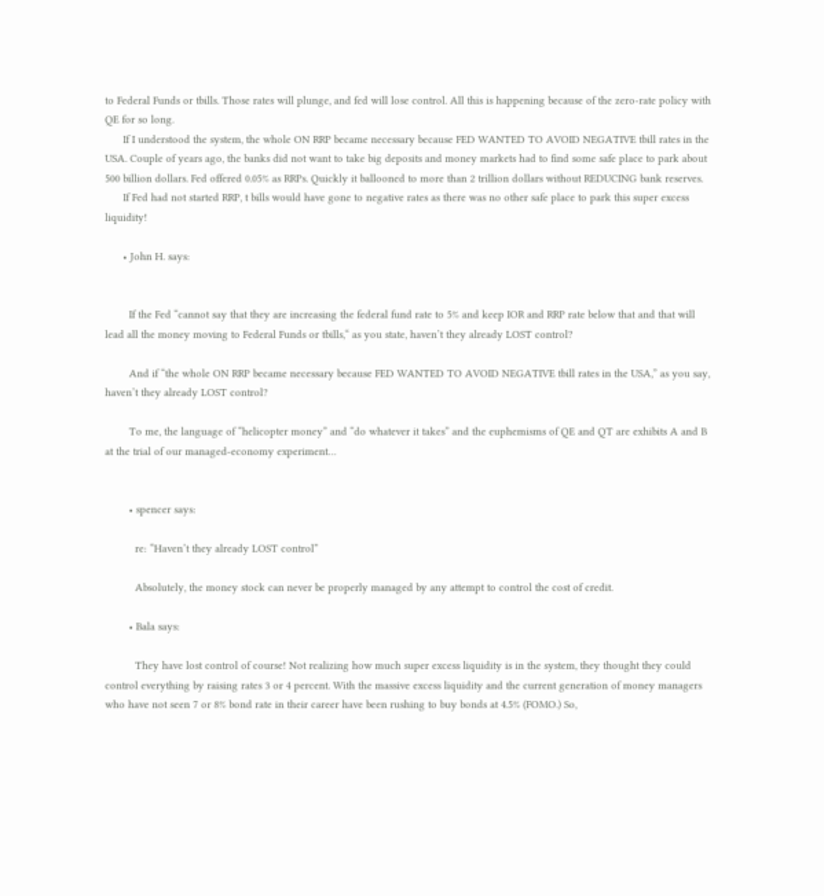to Federal Funds or tbills. Those rates will plunge, and fed will lose control. All this is happening because of the zero-rate policy with QE for so long.
      If I understood the system, the whole ON RRP became necessary because FED WANTED TO AVOID NEGATIVE tbill rates in the USA. Couple of years ago, the banks did not want to take big deposits and money markets had to find some safe place to park about 500 billion dollars. Fed offered 0.05% as RRPs. Quickly it ballooned to more than 2 trillion dollars without REDUCING bank reserves.
      If Fed had not started RRP, t bills would have gone to negative rates as there was no other safe place to park this super excess liquidity!

      • John H. says:


        If the Fed “cannot say that they are increasing the federal fund rate to 5% and keep IOR and RRP rate below that and that will lead all the money moving to Federal Funds or tbills,“ as you state, haven’t they already LOST control?

        And if “the whole ON RRP became necessary because FED WANTED TO AVOID NEGATIVE tbill rates in the USA,” as you say, haven’t they already LOST control?

        To me, the language of “helicopter money” and “do whatever it takes” and the euphemisms of QE and QT are exhibits A and B at the trial of our managed-economy experiment…


        • spencer says:

          re: “Haven’t they already LOST control”

          Absolutely, the money stock can never be properly managed by any attempt to control the cost of credit.

        • Bala says:

          They have lost control of course! Not realizing how much super excess liquidity is in the system, they thought they could control everything by raising rates 3 or 4 percent. With the massive excess liquidity and the current generation of money managers who have not seen 7 or 8% bond rate in their career have been rushing to buy bonds at 4.5% (FOMO.) So,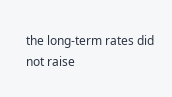the long-term rates did not raise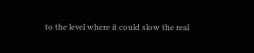to the level where it could slow the real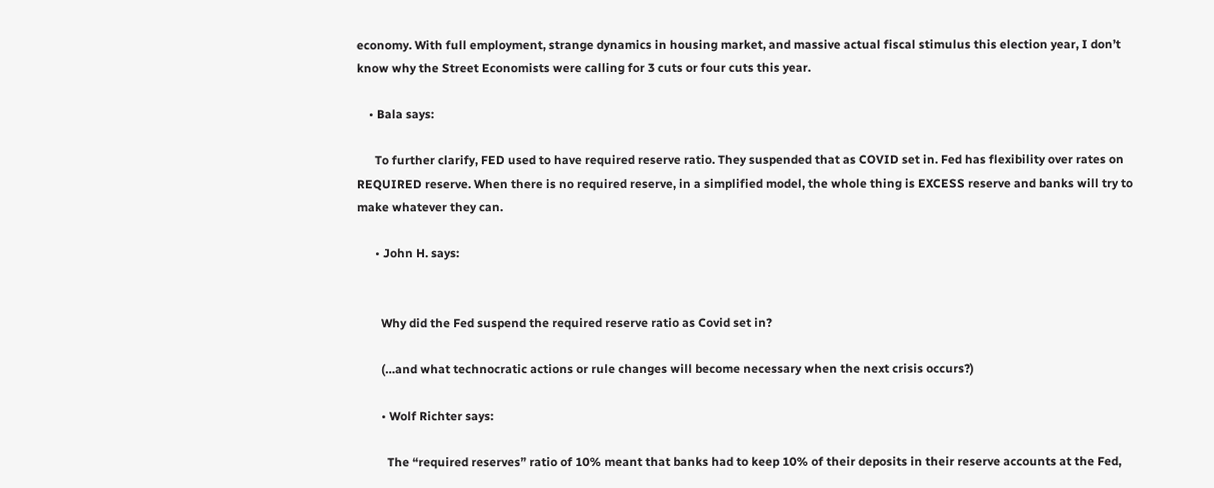economy. With full employment, strange dynamics in housing market, and massive actual fiscal stimulus this election year, I don’t know why the Street Economists were calling for 3 cuts or four cuts this year.

    • Bala says:

      To further clarify, FED used to have required reserve ratio. They suspended that as COVID set in. Fed has flexibility over rates on REQUIRED reserve. When there is no required reserve, in a simplified model, the whole thing is EXCESS reserve and banks will try to make whatever they can.

      • John H. says:


        Why did the Fed suspend the required reserve ratio as Covid set in?

        (…and what technocratic actions or rule changes will become necessary when the next crisis occurs?)

        • Wolf Richter says:

          The “required reserves” ratio of 10% meant that banks had to keep 10% of their deposits in their reserve accounts at the Fed,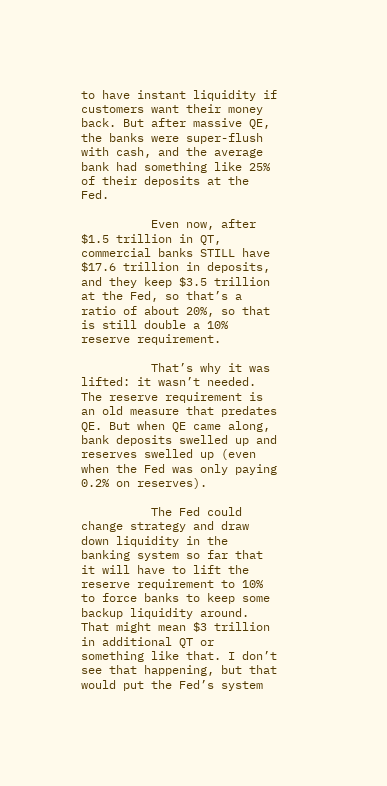to have instant liquidity if customers want their money back. But after massive QE, the banks were super-flush with cash, and the average bank had something like 25% of their deposits at the Fed.

          Even now, after $1.5 trillion in QT, commercial banks STILL have $17.6 trillion in deposits, and they keep $3.5 trillion at the Fed, so that’s a ratio of about 20%, so that is still double a 10% reserve requirement.

          That’s why it was lifted: it wasn’t needed. The reserve requirement is an old measure that predates QE. But when QE came along, bank deposits swelled up and reserves swelled up (even when the Fed was only paying 0.2% on reserves).

          The Fed could change strategy and draw down liquidity in the banking system so far that it will have to lift the reserve requirement to 10% to force banks to keep some backup liquidity around. That might mean $3 trillion in additional QT or something like that. I don’t see that happening, but that would put the Fed’s system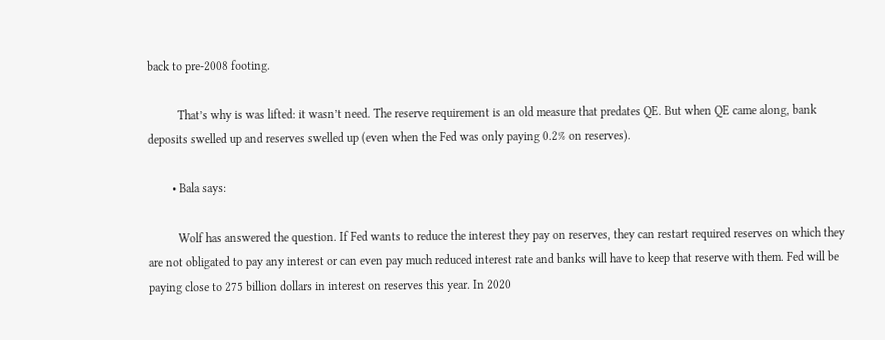back to pre-2008 footing.

          That’s why is was lifted: it wasn’t need. The reserve requirement is an old measure that predates QE. But when QE came along, bank deposits swelled up and reserves swelled up (even when the Fed was only paying 0.2% on reserves).

        • Bala says:

          Wolf has answered the question. If Fed wants to reduce the interest they pay on reserves, they can restart required reserves on which they are not obligated to pay any interest or can even pay much reduced interest rate and banks will have to keep that reserve with them. Fed will be paying close to 275 billion dollars in interest on reserves this year. In 2020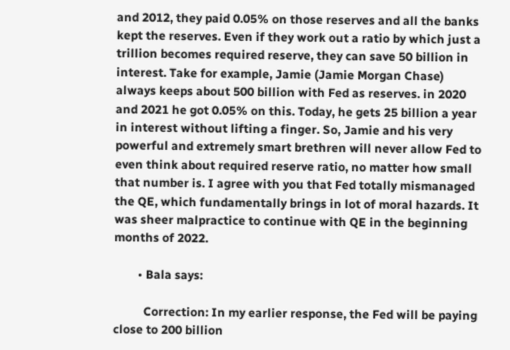and 2012, they paid 0.05% on those reserves and all the banks kept the reserves. Even if they work out a ratio by which just a trillion becomes required reserve, they can save 50 billion in interest. Take for example, Jamie (Jamie Morgan Chase) always keeps about 500 billion with Fed as reserves. in 2020 and 2021 he got 0.05% on this. Today, he gets 25 billion a year in interest without lifting a finger. So, Jamie and his very powerful and extremely smart brethren will never allow Fed to even think about required reserve ratio, no matter how small that number is. I agree with you that Fed totally mismanaged the QE, which fundamentally brings in lot of moral hazards. It was sheer malpractice to continue with QE in the beginning months of 2022.

        • Bala says:

          Correction: In my earlier response, the Fed will be paying close to 200 billion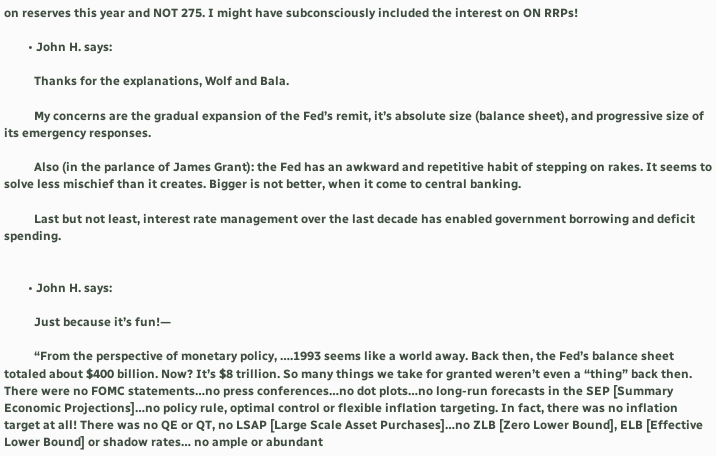on reserves this year and NOT 275. I might have subconsciously included the interest on ON RRPs!

        • John H. says:

          Thanks for the explanations, Wolf and Bala.

          My concerns are the gradual expansion of the Fed’s remit, it’s absolute size (balance sheet), and progressive size of its emergency responses.

          Also (in the parlance of James Grant): the Fed has an awkward and repetitive habit of stepping on rakes. It seems to solve less mischief than it creates. Bigger is not better, when it come to central banking.

          Last but not least, interest rate management over the last decade has enabled government borrowing and deficit spending.


        • John H. says:

          Just because it’s fun!—

          “From the perspective of monetary policy, ….1993 seems like a world away. Back then, the Fed’s balance sheet totaled about $400 billion. Now? It’s $8 trillion. So many things we take for granted weren’t even a “thing” back then. There were no FOMC statements…no press conferences…no dot plots…no long-run forecasts in the SEP [Summary Economic Projections]…no policy rule, optimal control or flexible inflation targeting. In fact, there was no inflation target at all! There was no QE or QT, no LSAP [Large Scale Asset Purchases]…no ZLB [Zero Lower Bound], ELB [Effective Lower Bound] or shadow rates… no ample or abundant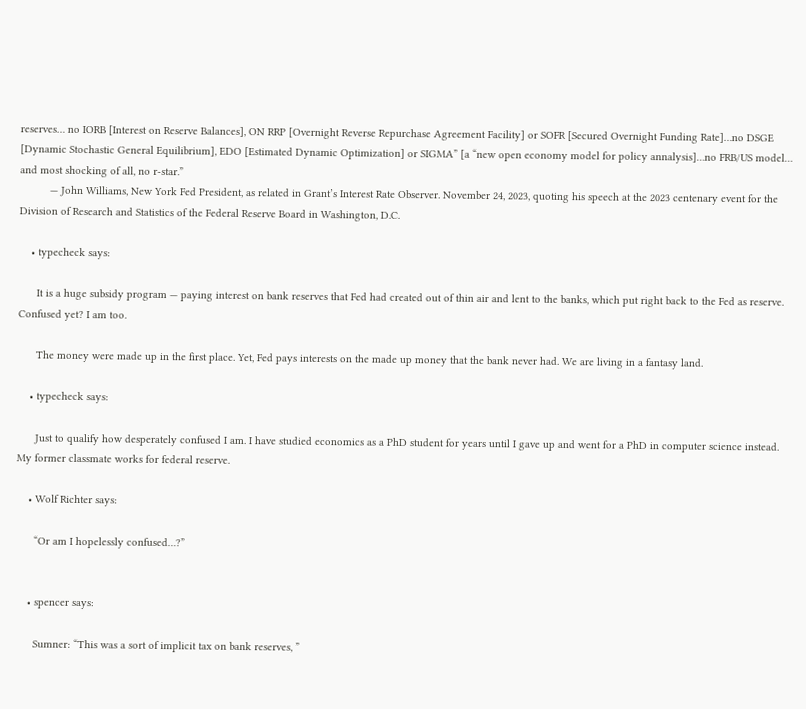reserves… no IORB [Interest on Reserve Balances], ON RRP [Overnight Reverse Repurchase Agreement Facility] or SOFR [Secured Overnight Funding Rate]…no DSGE [Dynamic Stochastic General Equilibrium], EDO [Estimated Dynamic Optimization] or SIGMA” [a “new open economy model for policy annalysis]…no FRB/US model… and most shocking of all, no r-star.”
          — John Williams, New York Fed President, as related in Grant’s Interest Rate Observer. November 24, 2023, quoting his speech at the 2023 centenary event for the Division of Research and Statistics of the Federal Reserve Board in Washington, D.C.

    • typecheck says:

      It is a huge subsidy program — paying interest on bank reserves that Fed had created out of thin air and lent to the banks, which put right back to the Fed as reserve. Confused yet? I am too.

      The money were made up in the first place. Yet, Fed pays interests on the made up money that the bank never had. We are living in a fantasy land.

    • typecheck says:

      Just to qualify how desperately confused I am. I have studied economics as a PhD student for years until I gave up and went for a PhD in computer science instead. My former classmate works for federal reserve.

    • Wolf Richter says:

      “Or am I hopelessly confused…?”


    • spencer says:

      Sumner: “This was a sort of implicit tax on bank reserves, ”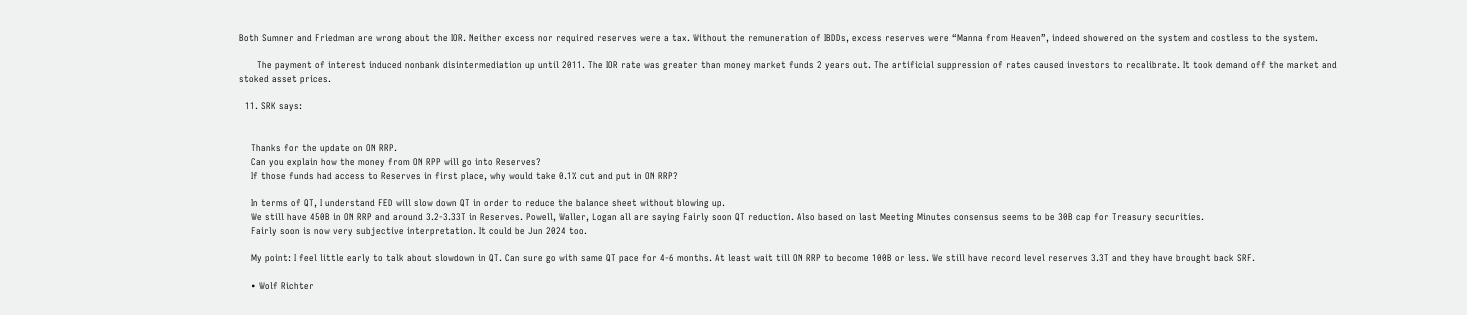Both Sumner and Friedman are wrong about the IOR. Neither excess nor required reserves were a tax. Without the remuneration of IBDDs, excess reserves were “Manna from Heaven”, indeed showered on the system and costless to the system.

      The payment of interest induced nonbank disintermediation up until 2011. The IOR rate was greater than money market funds 2 years out. The artificial suppression of rates caused investors to recalibrate. It took demand off the market and stoked asset prices.

  11. SRK says:


    Thanks for the update on ON RRP.
    Can you explain how the money from ON RPP will go into Reserves?
    If those funds had access to Reserves in first place, why would take 0.1% cut and put in ON RRP?

    In terms of QT, I understand FED will slow down QT in order to reduce the balance sheet without blowing up.
    We still have 450B in ON RRP and around 3.2-3.33T in Reserves. Powell, Waller, Logan all are saying Fairly soon QT reduction. Also based on last Meeting Minutes consensus seems to be 30B cap for Treasury securities.
    Fairly soon is now very subjective interpretation. It could be Jun 2024 too.

    My point: I feel little early to talk about slowdown in QT. Can sure go with same QT pace for 4-6 months. At least wait till ON RRP to become 100B or less. We still have record level reserves 3.3T and they have brought back SRF.

    • Wolf Richter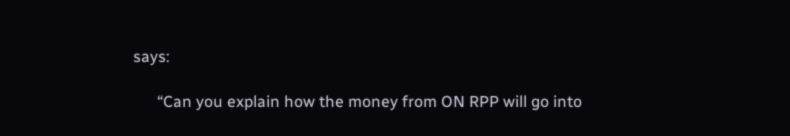says:

      “Can you explain how the money from ON RPP will go into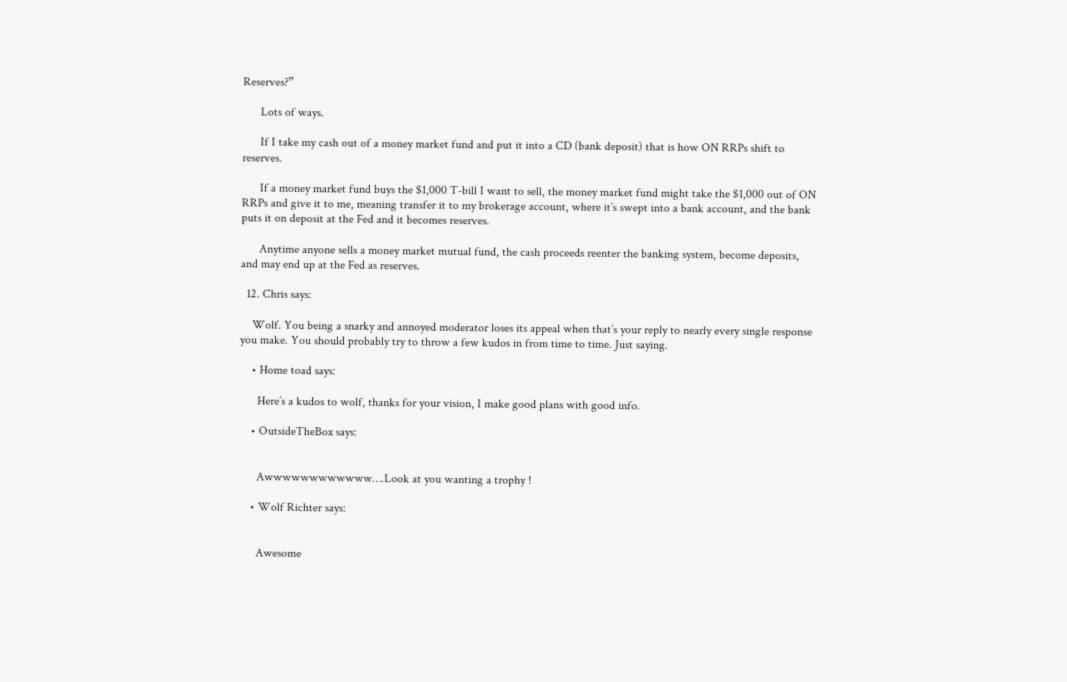Reserves?”

      Lots of ways.

      If I take my cash out of a money market fund and put it into a CD (bank deposit) that is how ON RRPs shift to reserves.

      If a money market fund buys the $1,000 T-bill I want to sell, the money market fund might take the $1,000 out of ON RRPs and give it to me, meaning transfer it to my brokerage account, where it’s swept into a bank account, and the bank puts it on deposit at the Fed and it becomes reserves.

      Anytime anyone sells a money market mutual fund, the cash proceeds reenter the banking system, become deposits, and may end up at the Fed as reserves.

  12. Chris says:

    Wolf. You being a snarky and annoyed moderator loses its appeal when that’s your reply to nearly every single response you make. You should probably try to throw a few kudos in from time to time. Just saying.

    • Home toad says:

      Here’s a kudos to wolf, thanks for your vision, I make good plans with good info.

    • OutsideTheBox says:


      Awwwwwwwwwwww….Look at you wanting a trophy !

    • Wolf Richter says:


      Awesome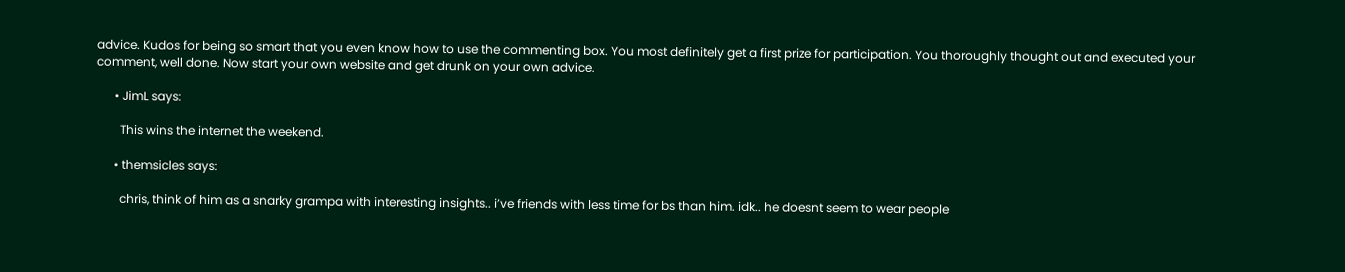advice. Kudos for being so smart that you even know how to use the commenting box. You most definitely get a first prize for participation. You thoroughly thought out and executed your comment, well done. Now start your own website and get drunk on your own advice.

      • JimL says:

        This wins the internet the weekend.

      • themsicles says:

        chris, think of him as a snarky grampa with interesting insights.. i’ve friends with less time for bs than him. idk.. he doesnt seem to wear people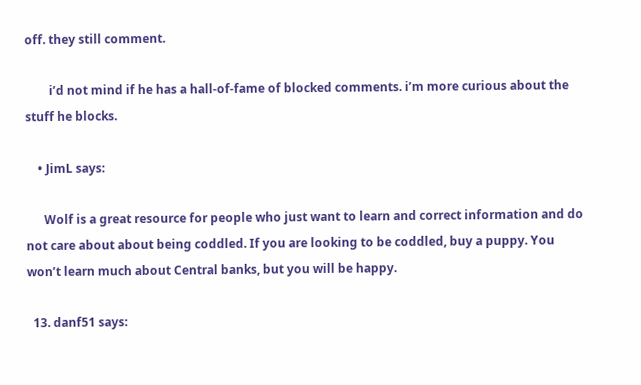off. they still comment.

        i’d not mind if he has a hall-of-fame of blocked comments. i’m more curious about the stuff he blocks.

    • JimL says:

      Wolf is a great resource for people who just want to learn and correct information and do not care about about being coddled. If you are looking to be coddled, buy a puppy. You won’t learn much about Central banks, but you will be happy.

  13. danf51 says: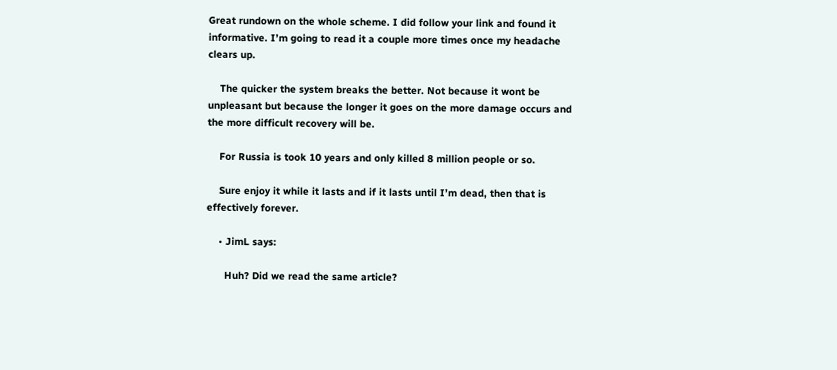Great rundown on the whole scheme. I did follow your link and found it informative. I’m going to read it a couple more times once my headache clears up.

    The quicker the system breaks the better. Not because it wont be unpleasant but because the longer it goes on the more damage occurs and the more difficult recovery will be.

    For Russia is took 10 years and only killed 8 million people or so.

    Sure enjoy it while it lasts and if it lasts until I’m dead, then that is effectively forever.

    • JimL says:

      Huh? Did we read the same article?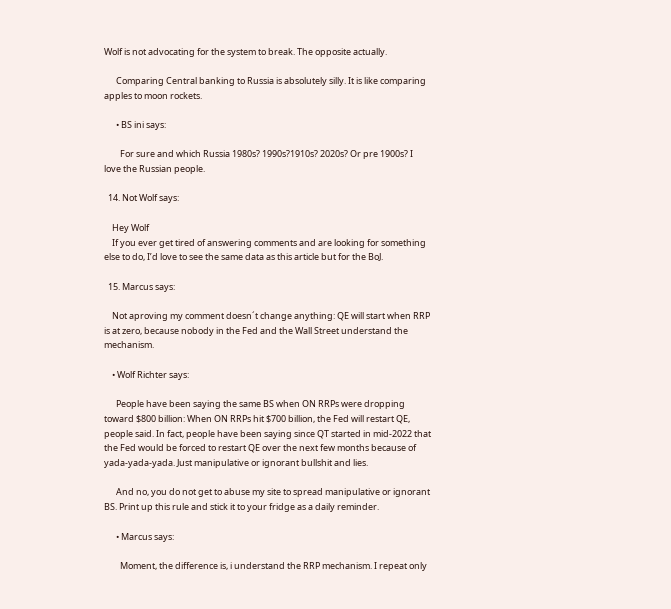Wolf is not advocating for the system to break. The opposite actually.

      Comparing Central banking to Russia is absolutely silly. It is like comparing apples to moon rockets.

      • BS ini says:

        For sure and which Russia 1980s? 1990s?1910s? 2020s? Or pre 1900s? I love the Russian people.

  14. Not Wolf says:

    Hey Wolf
    If you ever get tired of answering comments and are looking for something else to do, I’d love to see the same data as this article but for the BoJ.

  15. Marcus says:

    Not aproving my comment doesn´t change anything: QE will start when RRP is at zero, because nobody in the Fed and the Wall Street understand the mechanism.

    • Wolf Richter says:

      People have been saying the same BS when ON RRPs were dropping toward $800 billion: When ON RRPs hit $700 billion, the Fed will restart QE, people said. In fact, people have been saying since QT started in mid-2022 that the Fed would be forced to restart QE over the next few months because of yada-yada-yada. Just manipulative or ignorant bullshit and lies.

      And no, you do not get to abuse my site to spread manipulative or ignorant BS. Print up this rule and stick it to your fridge as a daily reminder.

      • Marcus says:

        Moment, the difference is, i understand the RRP mechanism. I repeat only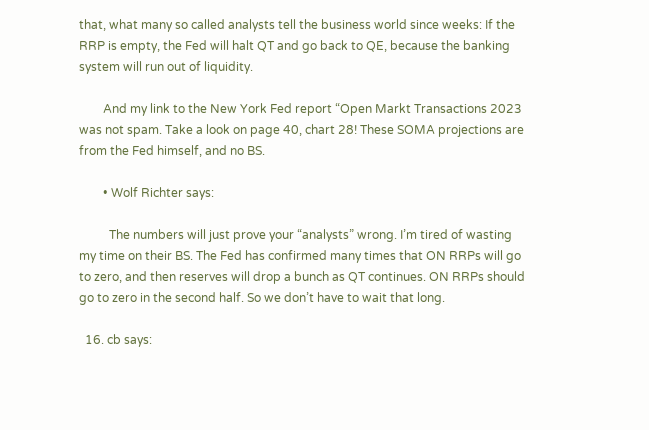that, what many so called analysts tell the business world since weeks: If the RRP is empty, the Fed will halt QT and go back to QE, because the banking system will run out of liquidity.

        And my link to the New York Fed report “Open Markt Transactions 2023 was not spam. Take a look on page 40, chart 28! These SOMA projections are from the Fed himself, and no BS.

        • Wolf Richter says:

          The numbers will just prove your “analysts” wrong. I’m tired of wasting my time on their BS. The Fed has confirmed many times that ON RRPs will go to zero, and then reserves will drop a bunch as QT continues. ON RRPs should go to zero in the second half. So we don’t have to wait that long.

  16. cb says: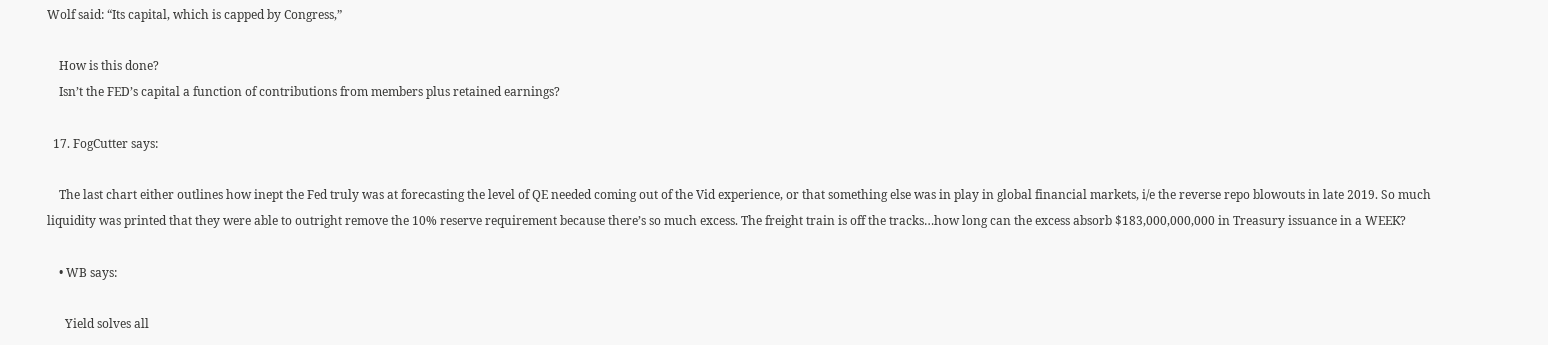Wolf said: “Its capital, which is capped by Congress,”

    How is this done?
    Isn’t the FED’s capital a function of contributions from members plus retained earnings?

  17. FogCutter says:

    The last chart either outlines how inept the Fed truly was at forecasting the level of QE needed coming out of the Vid experience, or that something else was in play in global financial markets, i/e the reverse repo blowouts in late 2019. So much liquidity was printed that they were able to outright remove the 10% reserve requirement because there’s so much excess. The freight train is off the tracks…how long can the excess absorb $183,000,000,000 in Treasury issuance in a WEEK?

    • WB says:

      Yield solves all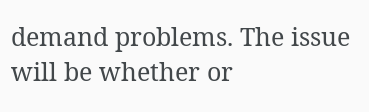demand problems. The issue will be whether or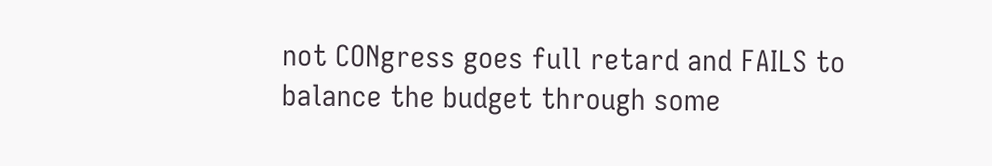not CONgress goes full retard and FAILS to balance the budget through some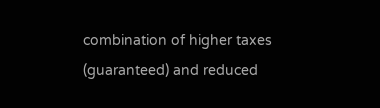combination of higher taxes (guaranteed) and reduced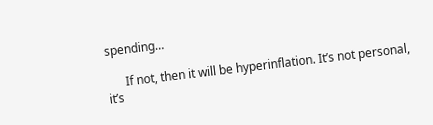spending…

      If not, then it will be hyperinflation. It’s not personal, it’s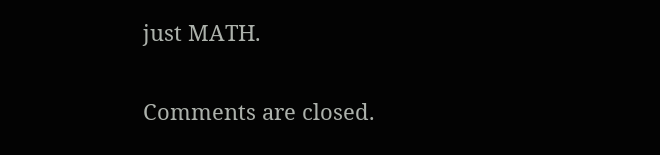just MATH.

Comments are closed.